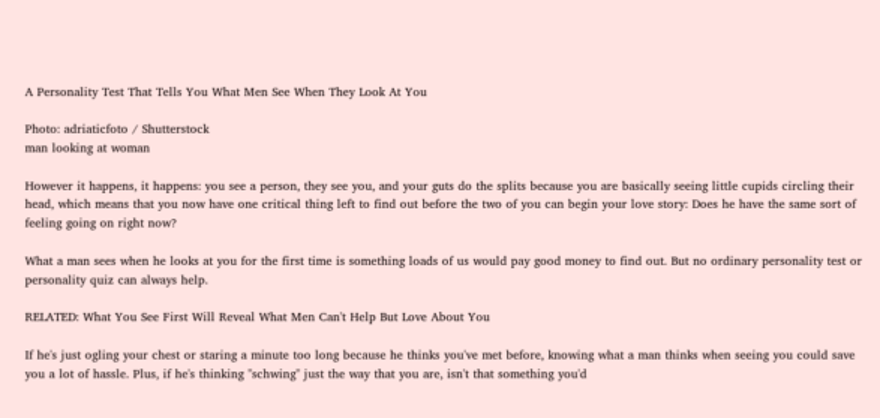A Personality Test That Tells You What Men See When They Look At You

Photo: adriaticfoto / Shutterstock
man looking at woman

However it happens, it happens: you see a person, they see you, and your guts do the splits because you are basically seeing little cupids circling their head, which means that you now have one critical thing left to find out before the two of you can begin your love story: Does he have the same sort of feeling going on right now?

What a man sees when he looks at you for the first time is something loads of us would pay good money to find out. But no ordinary personality test or personality quiz can always help.

RELATED: What You See First Will Reveal What Men Can't Help But Love About You

If he's just ogling your chest or staring a minute too long because he thinks you've met before, knowing what a man thinks when seeing you could save you a lot of hassle. Plus, if he's thinking "schwing" just the way that you are, isn't that something you'd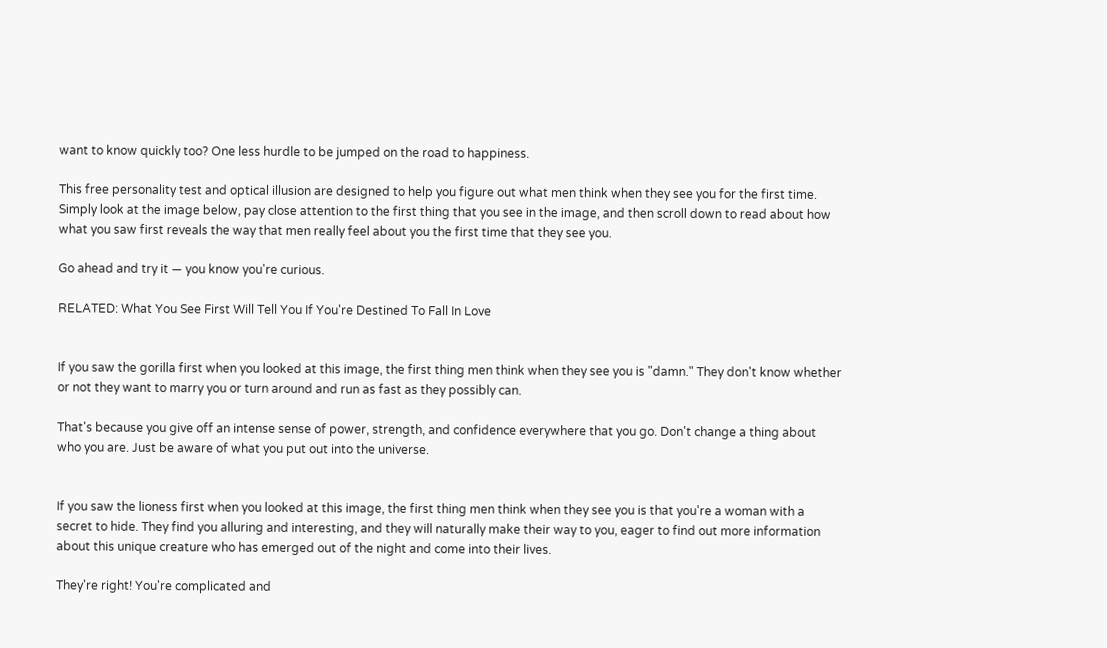want to know quickly too? One less hurdle to be jumped on the road to happiness.

This free personality test and optical illusion are designed to help you figure out what men think when they see you for the first time. Simply look at the image below, pay close attention to the first thing that you see in the image, and then scroll down to read about how what you saw first reveals the way that men really feel about you the first time that they see you.

Go ahead and try it — you know you're curious.

RELATED: What You See First Will Tell You If You're Destined To Fall In Love


If you saw the gorilla first when you looked at this image, the first thing men think when they see you is "damn." They don't know whether or not they want to marry you or turn around and run as fast as they possibly can.

That's because you give off an intense sense of power, strength, and confidence everywhere that you go. Don't change a thing about who you are. Just be aware of what you put out into the universe.


If you saw the lioness first when you looked at this image, the first thing men think when they see you is that you're a woman with a secret to hide. They find you alluring and interesting, and they will naturally make their way to you, eager to find out more information about this unique creature who has emerged out of the night and come into their lives.

They're right! You're complicated and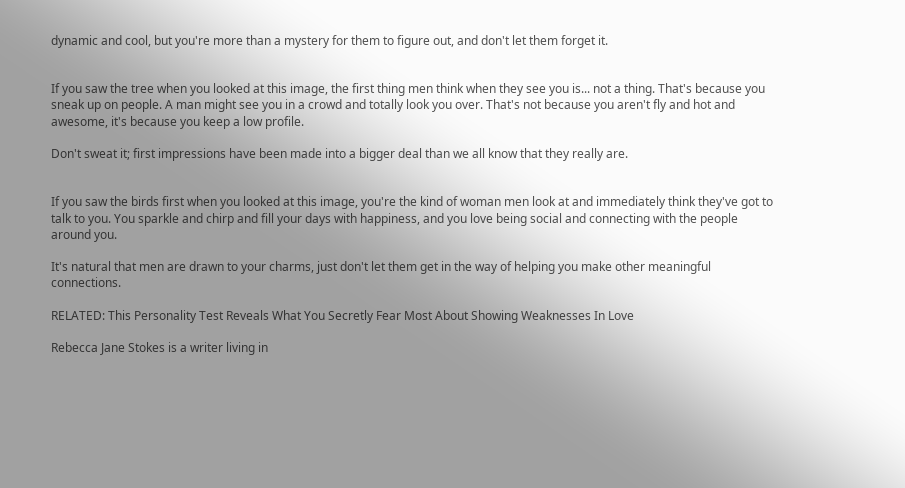dynamic and cool, but you're more than a mystery for them to figure out, and don't let them forget it.


If you saw the tree when you looked at this image, the first thing men think when they see you is... not a thing. That's because you sneak up on people. A man might see you in a crowd and totally look you over. That's not because you aren't fly and hot and awesome, it's because you keep a low profile.

Don't sweat it; first impressions have been made into a bigger deal than we all know that they really are.


If you saw the birds first when you looked at this image, you're the kind of woman men look at and immediately think they've got to talk to you. You sparkle and chirp and fill your days with happiness, and you love being social and connecting with the people around you.

It's natural that men are drawn to your charms, just don't let them get in the way of helping you make other meaningful connections.

RELATED: This Personality Test Reveals What You Secretly Fear Most About Showing Weaknesses In Love

Rebecca Jane Stokes is a writer living in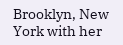Brooklyn, New York with her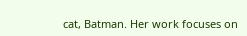cat, Batman. Her work focuses on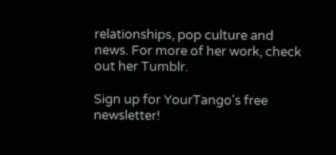relationships, pop culture and news. For more of her work, check out her Tumblr.

Sign up for YourTango's free newsletter!